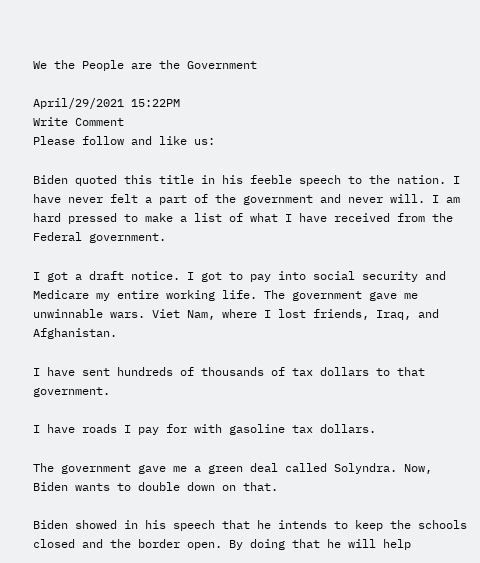We the People are the Government

April/29/2021 15:22PM
Write Comment
Please follow and like us:

Biden quoted this title in his feeble speech to the nation. I have never felt a part of the government and never will. I am hard pressed to make a list of what I have received from the Federal government.

I got a draft notice. I got to pay into social security and Medicare my entire working life. The government gave me unwinnable wars. Viet Nam, where I lost friends, Iraq, and Afghanistan.

I have sent hundreds of thousands of tax dollars to that government.

I have roads I pay for with gasoline tax dollars.

The government gave me a green deal called Solyndra. Now, Biden wants to double down on that.

Biden showed in his speech that he intends to keep the schools closed and the border open. By doing that he will help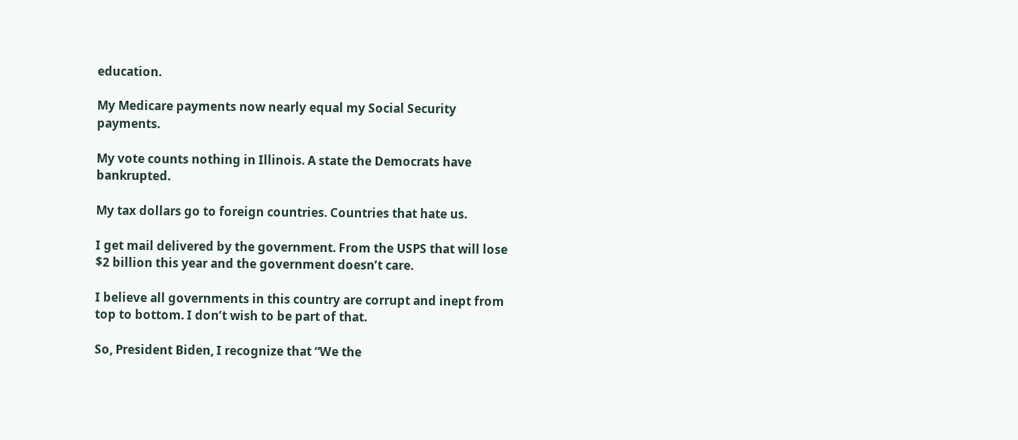education.

My Medicare payments now nearly equal my Social Security payments.

My vote counts nothing in Illinois. A state the Democrats have bankrupted.

My tax dollars go to foreign countries. Countries that hate us.

I get mail delivered by the government. From the USPS that will lose $2 billion this year and the government doesn’t care.

I believe all governments in this country are corrupt and inept from top to bottom. I don’t wish to be part of that.

So, President Biden, I recognize that “We the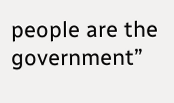people are the government”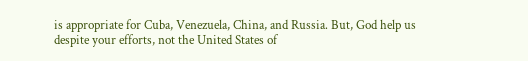is appropriate for Cuba, Venezuela, China, and Russia. But, God help us despite your efforts, not the United States of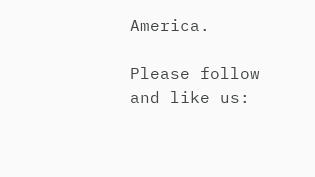America.

Please follow and like us: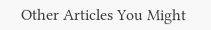Other Articles You Might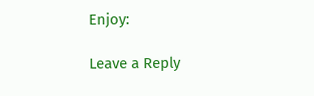Enjoy:

Leave a Reply